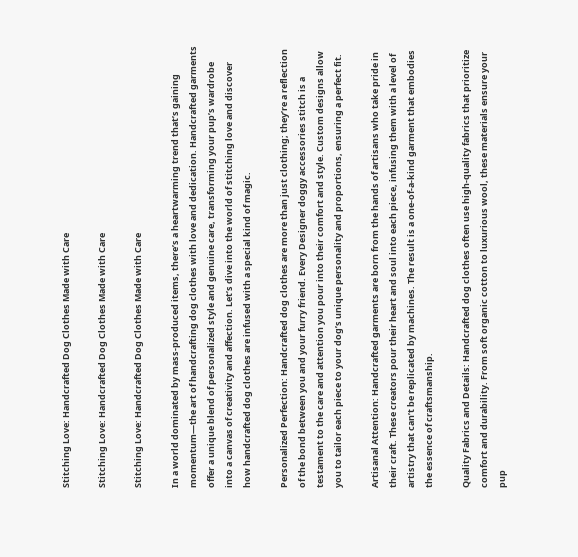Stitching Love: Handcrafted Dog Clothes Made with Care

Stitching Love: Handcrafted Dog Clothes Made with Care

Stitching Love: Handcrafted Dog Clothes Made with Care

In a world dominated by mass-produced items, there’s a heartwarming trend that’s gaining momentum—the art of handcrafting dog clothes with love and dedication. Handcrafted garments offer a unique blend of personalized style and genuine care, transforming your pup’s wardrobe into a canvas of creativity and affection. Let’s dive into the world of stitching love and discover how handcrafted dog clothes are infused with a special kind of magic.

Personalized Perfection: Handcrafted dog clothes are more than just clothing; they’re a reflection of the bond between you and your furry friend. Every Designer doggy accessories stitch is a testament to the care and attention you pour into their comfort and style. Custom designs allow you to tailor each piece to your dog’s unique personality and proportions, ensuring a perfect fit.

Artisanal Attention: Handcrafted garments are born from the hands of artisans who take pride in their craft. These creators pour their heart and soul into each piece, infusing them with a level of artistry that can’t be replicated by machines. The result is a one-of-a-kind garment that embodies the essence of craftsmanship.

Quality Fabrics and Details: Handcrafted dog clothes often use high-quality fabrics that prioritize comfort and durability. From soft organic cotton to luxurious wool, these materials ensure your pup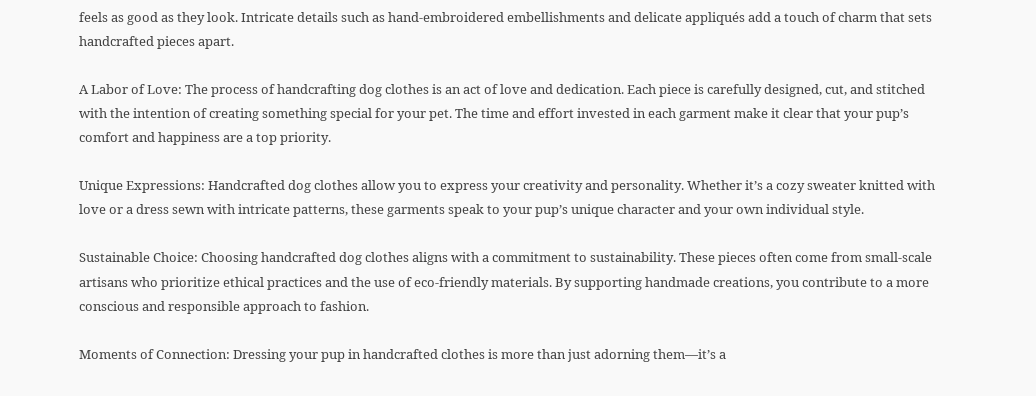feels as good as they look. Intricate details such as hand-embroidered embellishments and delicate appliqués add a touch of charm that sets handcrafted pieces apart.

A Labor of Love: The process of handcrafting dog clothes is an act of love and dedication. Each piece is carefully designed, cut, and stitched with the intention of creating something special for your pet. The time and effort invested in each garment make it clear that your pup’s comfort and happiness are a top priority.

Unique Expressions: Handcrafted dog clothes allow you to express your creativity and personality. Whether it’s a cozy sweater knitted with love or a dress sewn with intricate patterns, these garments speak to your pup’s unique character and your own individual style.

Sustainable Choice: Choosing handcrafted dog clothes aligns with a commitment to sustainability. These pieces often come from small-scale artisans who prioritize ethical practices and the use of eco-friendly materials. By supporting handmade creations, you contribute to a more conscious and responsible approach to fashion.

Moments of Connection: Dressing your pup in handcrafted clothes is more than just adorning them—it’s a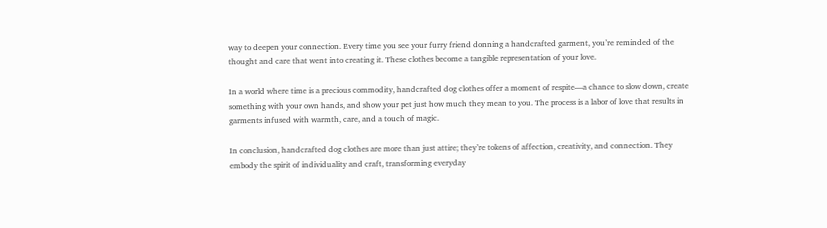way to deepen your connection. Every time you see your furry friend donning a handcrafted garment, you’re reminded of the thought and care that went into creating it. These clothes become a tangible representation of your love.

In a world where time is a precious commodity, handcrafted dog clothes offer a moment of respite—a chance to slow down, create something with your own hands, and show your pet just how much they mean to you. The process is a labor of love that results in garments infused with warmth, care, and a touch of magic.

In conclusion, handcrafted dog clothes are more than just attire; they’re tokens of affection, creativity, and connection. They embody the spirit of individuality and craft, transforming everyday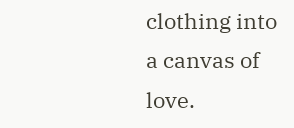clothing into a canvas of love.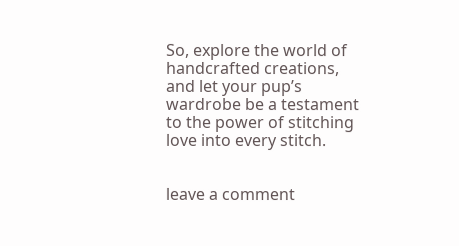So, explore the world of handcrafted creations, and let your pup’s wardrobe be a testament to the power of stitching love into every stitch.


leave a comment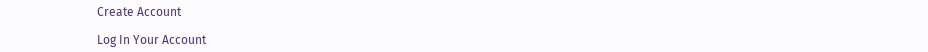Create Account

Log In Your Account